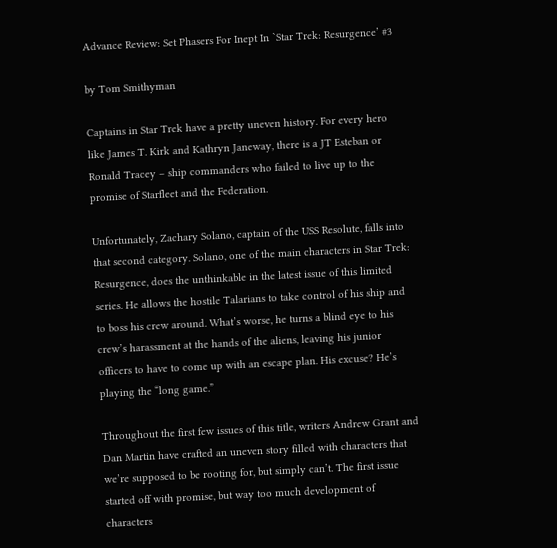Advance Review: Set Phasers For Inept In `Star Trek: Resurgence’ #3

by Tom Smithyman

Captains in Star Trek have a pretty uneven history. For every hero like James T. Kirk and Kathryn Janeway, there is a JT Esteban or Ronald Tracey – ship commanders who failed to live up to the promise of Starfleet and the Federation.

Unfortunately, Zachary Solano, captain of the USS Resolute, falls into that second category. Solano, one of the main characters in Star Trek: Resurgence, does the unthinkable in the latest issue of this limited series. He allows the hostile Talarians to take control of his ship and to boss his crew around. What’s worse, he turns a blind eye to his crew’s harassment at the hands of the aliens, leaving his junior officers to have to come up with an escape plan. His excuse? He’s playing the “long game.”

Throughout the first few issues of this title, writers Andrew Grant and Dan Martin have crafted an uneven story filled with characters that we’re supposed to be rooting for, but simply can’t. The first issue started off with promise, but way too much development of characters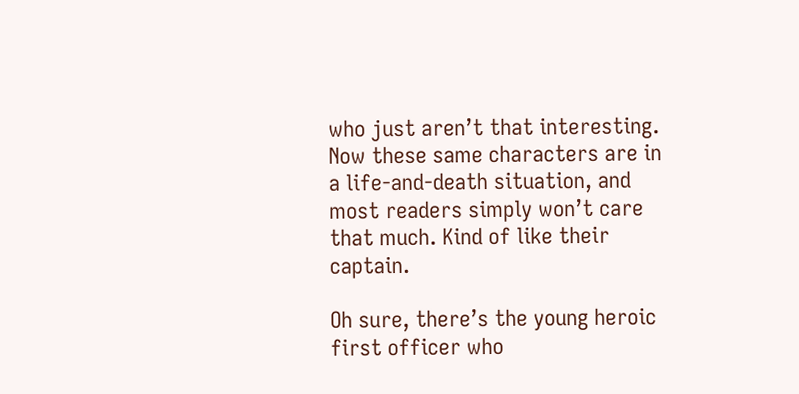who just aren’t that interesting. Now these same characters are in a life-and-death situation, and most readers simply won’t care that much. Kind of like their captain.

Oh sure, there’s the young heroic first officer who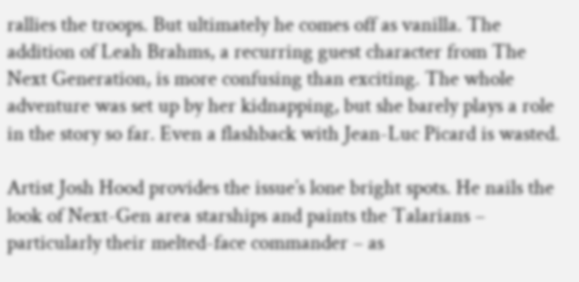rallies the troops. But ultimately he comes off as vanilla. The addition of Leah Brahms, a recurring guest character from The Next Generation, is more confusing than exciting. The whole adventure was set up by her kidnapping, but she barely plays a role in the story so far. Even a flashback with Jean-Luc Picard is wasted.

Artist Josh Hood provides the issue’s lone bright spots. He nails the look of Next-Gen area starships and paints the Talarians – particularly their melted-face commander – as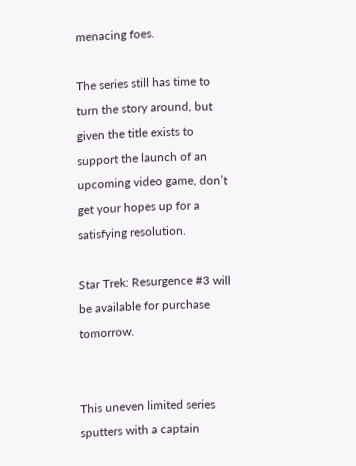menacing foes.

The series still has time to turn the story around, but given the title exists to support the launch of an upcoming video game, don’t get your hopes up for a satisfying resolution.

Star Trek: Resurgence #3 will be available for purchase tomorrow.


This uneven limited series sputters with a captain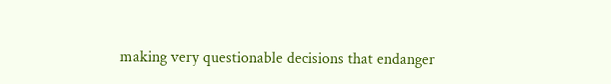making very questionable decisions that endanger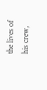the lives of his crew,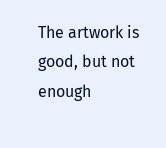The artwork is good, but not enough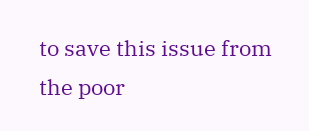to save this issue from the poor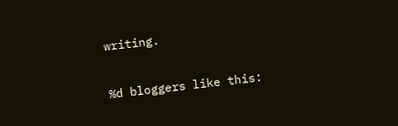writing.

%d bloggers like this: